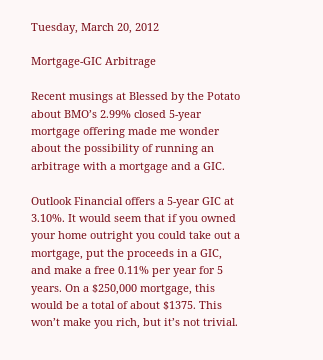Tuesday, March 20, 2012

Mortgage-GIC Arbitrage

Recent musings at Blessed by the Potato about BMO’s 2.99% closed 5-year mortgage offering made me wonder about the possibility of running an arbitrage with a mortgage and a GIC.

Outlook Financial offers a 5-year GIC at 3.10%. It would seem that if you owned your home outright you could take out a mortgage, put the proceeds in a GIC, and make a free 0.11% per year for 5 years. On a $250,000 mortgage, this would be a total of about $1375. This won’t make you rich, but it’s not trivial.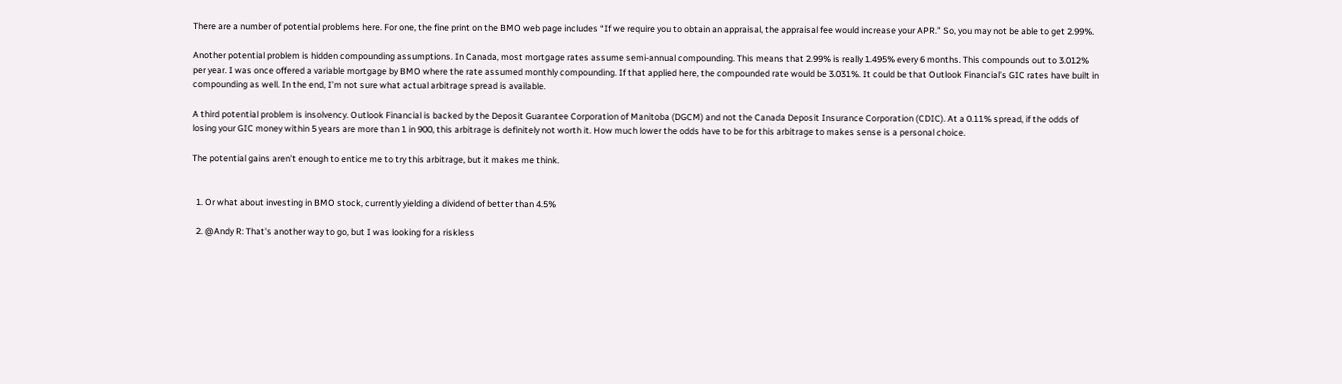There are a number of potential problems here. For one, the fine print on the BMO web page includes “If we require you to obtain an appraisal, the appraisal fee would increase your APR.” So, you may not be able to get 2.99%.

Another potential problem is hidden compounding assumptions. In Canada, most mortgage rates assume semi-annual compounding. This means that 2.99% is really 1.495% every 6 months. This compounds out to 3.012% per year. I was once offered a variable mortgage by BMO where the rate assumed monthly compounding. If that applied here, the compounded rate would be 3.031%. It could be that Outlook Financial’s GIC rates have built in compounding as well. In the end, I’m not sure what actual arbitrage spread is available.

A third potential problem is insolvency. Outlook Financial is backed by the Deposit Guarantee Corporation of Manitoba (DGCM) and not the Canada Deposit Insurance Corporation (CDIC). At a 0.11% spread, if the odds of losing your GIC money within 5 years are more than 1 in 900, this arbitrage is definitely not worth it. How much lower the odds have to be for this arbitrage to makes sense is a personal choice.

The potential gains aren’t enough to entice me to try this arbitrage, but it makes me think.


  1. Or what about investing in BMO stock, currently yielding a dividend of better than 4.5%

  2. @Andy R: That's another way to go, but I was looking for a riskless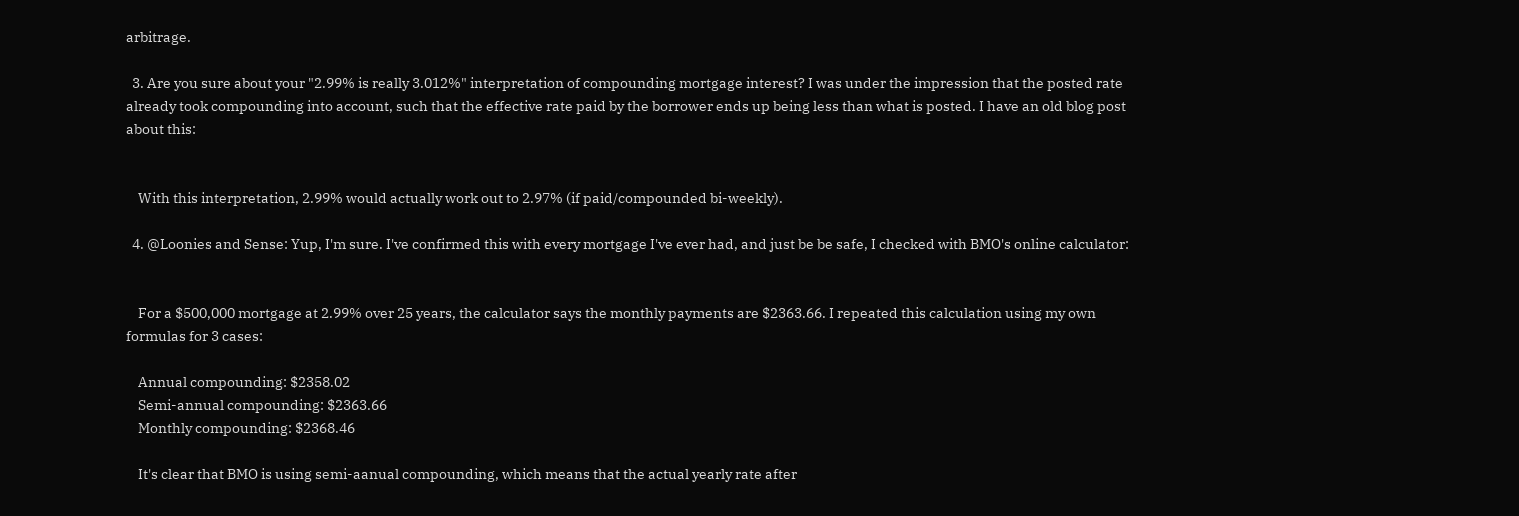arbitrage.

  3. Are you sure about your "2.99% is really 3.012%" interpretation of compounding mortgage interest? I was under the impression that the posted rate already took compounding into account, such that the effective rate paid by the borrower ends up being less than what is posted. I have an old blog post about this:


    With this interpretation, 2.99% would actually work out to 2.97% (if paid/compounded bi-weekly).

  4. @Loonies and Sense: Yup, I'm sure. I've confirmed this with every mortgage I've ever had, and just be be safe, I checked with BMO's online calculator:


    For a $500,000 mortgage at 2.99% over 25 years, the calculator says the monthly payments are $2363.66. I repeated this calculation using my own formulas for 3 cases:

    Annual compounding: $2358.02
    Semi-annual compounding: $2363.66
    Monthly compounding: $2368.46

    It's clear that BMO is using semi-aanual compounding, which means that the actual yearly rate after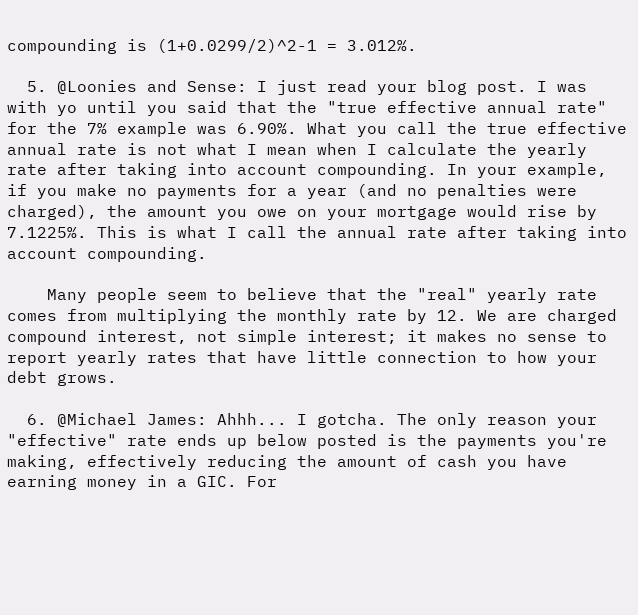compounding is (1+0.0299/2)^2-1 = 3.012%.

  5. @Loonies and Sense: I just read your blog post. I was with yo until you said that the "true effective annual rate" for the 7% example was 6.90%. What you call the true effective annual rate is not what I mean when I calculate the yearly rate after taking into account compounding. In your example, if you make no payments for a year (and no penalties were charged), the amount you owe on your mortgage would rise by 7.1225%. This is what I call the annual rate after taking into account compounding.

    Many people seem to believe that the "real" yearly rate comes from multiplying the monthly rate by 12. We are charged compound interest, not simple interest; it makes no sense to report yearly rates that have little connection to how your debt grows.

  6. @Michael James: Ahhh... I gotcha. The only reason your "effective" rate ends up below posted is the payments you're making, effectively reducing the amount of cash you have earning money in a GIC. For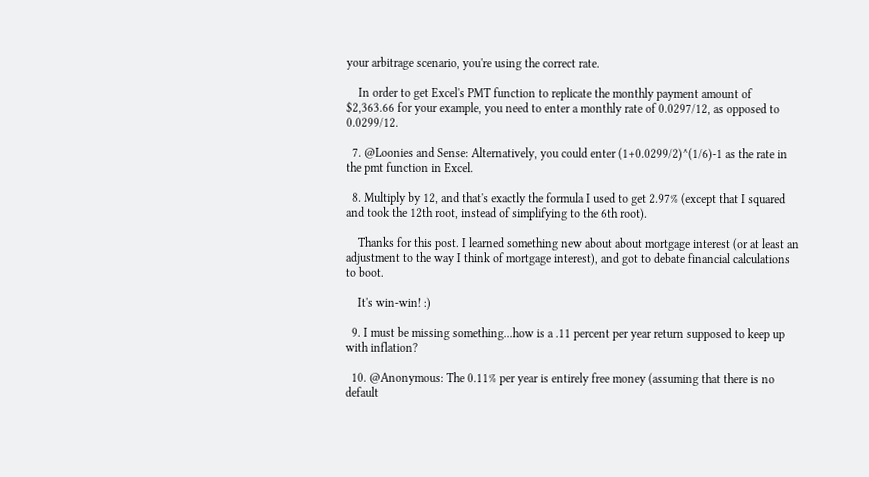your arbitrage scenario, you're using the correct rate.

    In order to get Excel's PMT function to replicate the monthly payment amount of $2,363.66 for your example, you need to enter a monthly rate of 0.0297/12, as opposed to 0.0299/12.

  7. @Loonies and Sense: Alternatively, you could enter (1+0.0299/2)^(1/6)-1 as the rate in the pmt function in Excel.

  8. Multiply by 12, and that's exactly the formula I used to get 2.97% (except that I squared and took the 12th root, instead of simplifying to the 6th root).

    Thanks for this post. I learned something new about about mortgage interest (or at least an adjustment to the way I think of mortgage interest), and got to debate financial calculations to boot.

    It's win-win! :)

  9. I must be missing something...how is a .11 percent per year return supposed to keep up with inflation?

  10. @Anonymous: The 0.11% per year is entirely free money (assuming that there is no default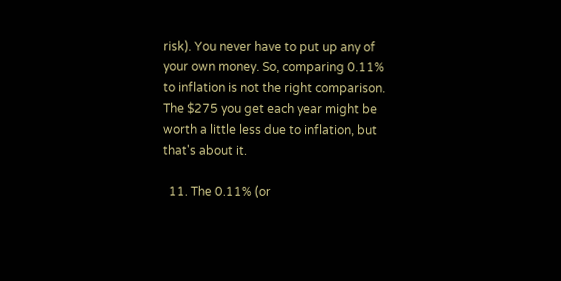risk). You never have to put up any of your own money. So, comparing 0.11% to inflation is not the right comparison. The $275 you get each year might be worth a little less due to inflation, but that's about it.

  11. The 0.11% (or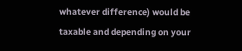whatever difference) would be taxable and depending on your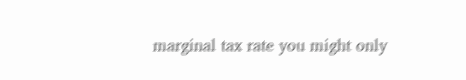marginal tax rate you might only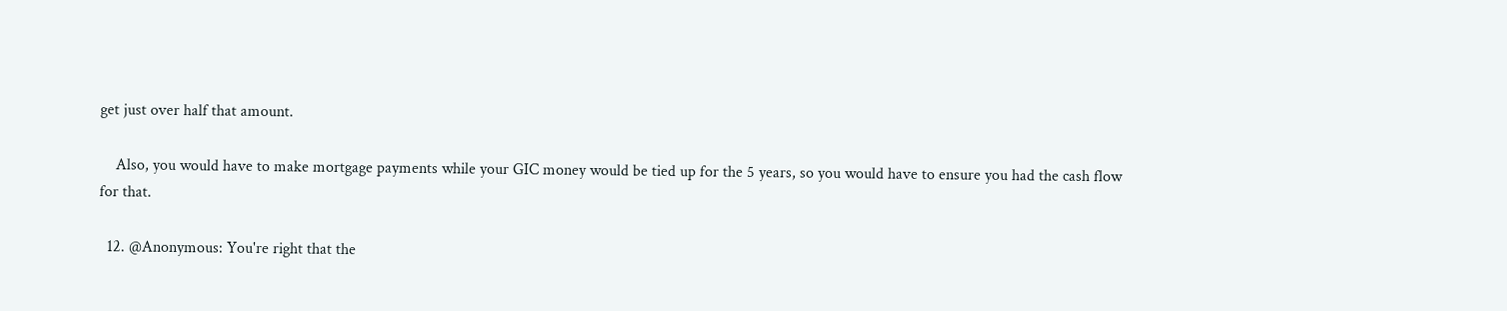get just over half that amount.

    Also, you would have to make mortgage payments while your GIC money would be tied up for the 5 years, so you would have to ensure you had the cash flow for that.

  12. @Anonymous: You're right that the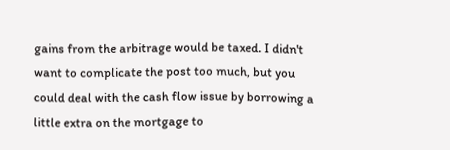gains from the arbitrage would be taxed. I didn't want to complicate the post too much, but you could deal with the cash flow issue by borrowing a little extra on the mortgage to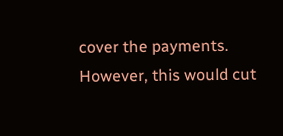cover the payments. However, this would cut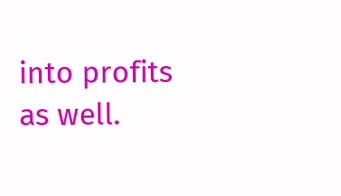into profits as well.